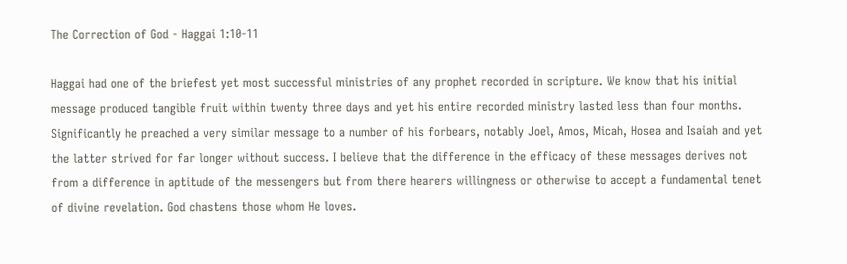The Correction of God - Haggai 1:10-11

Haggai had one of the briefest yet most successful ministries of any prophet recorded in scripture. We know that his initial message produced tangible fruit within twenty three days and yet his entire recorded ministry lasted less than four months. Significantly he preached a very similar message to a number of his forbears, notably Joel, Amos, Micah, Hosea and Isaiah and yet the latter strived for far longer without success. I believe that the difference in the efficacy of these messages derives not from a difference in aptitude of the messengers but from there hearers willingness or otherwise to accept a fundamental tenet of divine revelation. God chastens those whom He loves.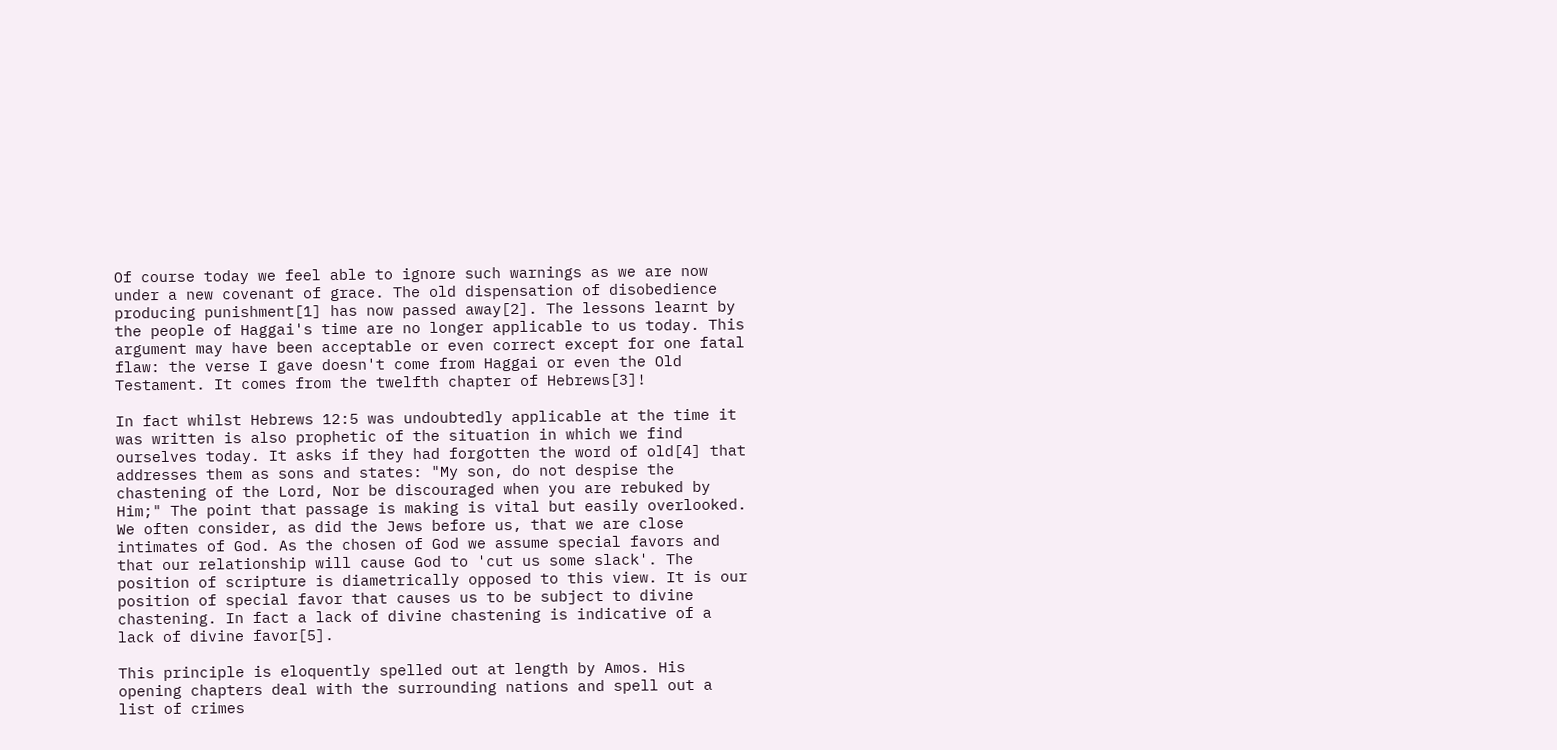Of course today we feel able to ignore such warnings as we are now under a new covenant of grace. The old dispensation of disobedience producing punishment[1] has now passed away[2]. The lessons learnt by the people of Haggai's time are no longer applicable to us today. This argument may have been acceptable or even correct except for one fatal flaw: the verse I gave doesn't come from Haggai or even the Old Testament. It comes from the twelfth chapter of Hebrews[3]!

In fact whilst Hebrews 12:5 was undoubtedly applicable at the time it was written is also prophetic of the situation in which we find ourselves today. It asks if they had forgotten the word of old[4] that addresses them as sons and states: "My son, do not despise the chastening of the Lord, Nor be discouraged when you are rebuked by Him;" The point that passage is making is vital but easily overlooked. We often consider, as did the Jews before us, that we are close intimates of God. As the chosen of God we assume special favors and that our relationship will cause God to 'cut us some slack'. The position of scripture is diametrically opposed to this view. It is our position of special favor that causes us to be subject to divine chastening. In fact a lack of divine chastening is indicative of a lack of divine favor[5].

This principle is eloquently spelled out at length by Amos. His opening chapters deal with the surrounding nations and spell out a list of crimes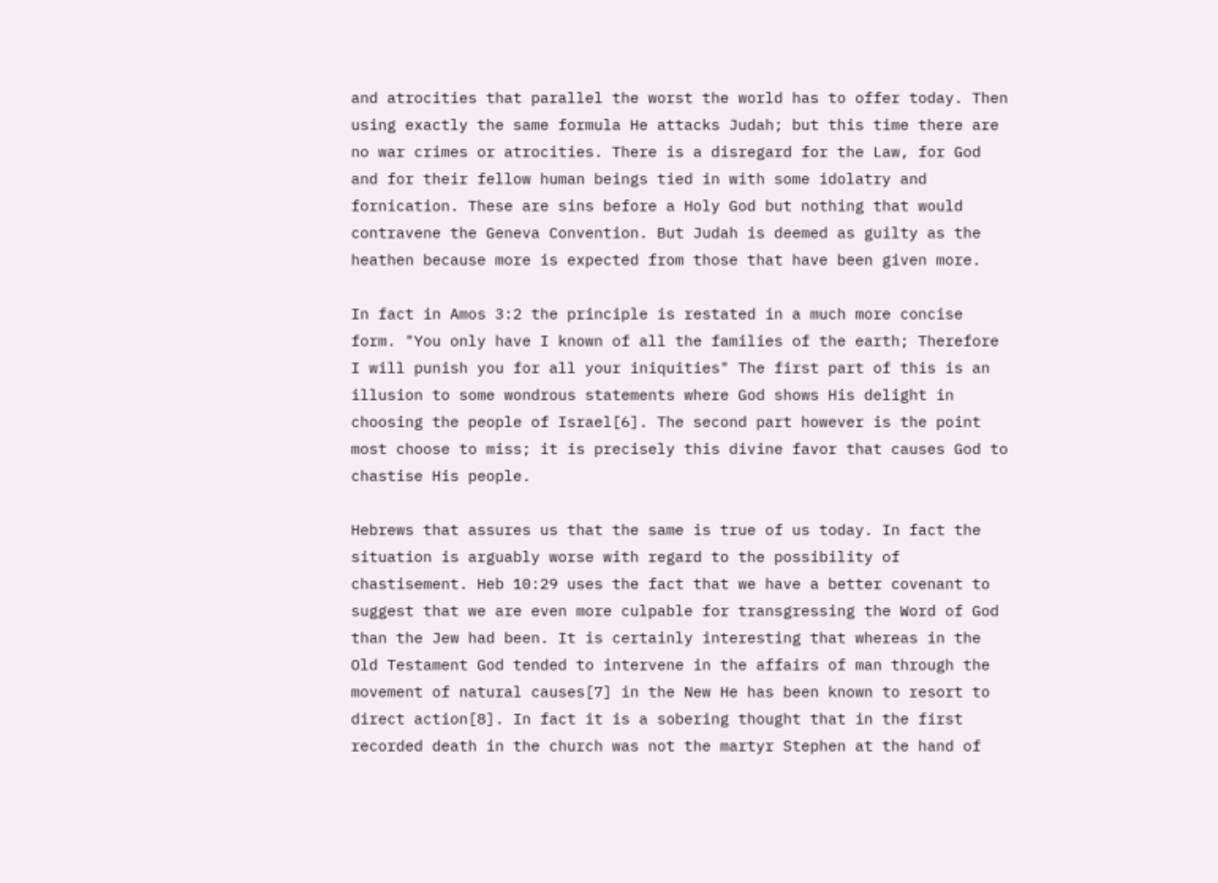and atrocities that parallel the worst the world has to offer today. Then using exactly the same formula He attacks Judah; but this time there are no war crimes or atrocities. There is a disregard for the Law, for God and for their fellow human beings tied in with some idolatry and fornication. These are sins before a Holy God but nothing that would contravene the Geneva Convention. But Judah is deemed as guilty as the heathen because more is expected from those that have been given more.

In fact in Amos 3:2 the principle is restated in a much more concise form. "You only have I known of all the families of the earth; Therefore I will punish you for all your iniquities" The first part of this is an illusion to some wondrous statements where God shows His delight in choosing the people of Israel[6]. The second part however is the point most choose to miss; it is precisely this divine favor that causes God to chastise His people.

Hebrews that assures us that the same is true of us today. In fact the situation is arguably worse with regard to the possibility of chastisement. Heb 10:29 uses the fact that we have a better covenant to suggest that we are even more culpable for transgressing the Word of God than the Jew had been. It is certainly interesting that whereas in the Old Testament God tended to intervene in the affairs of man through the movement of natural causes[7] in the New He has been known to resort to direct action[8]. In fact it is a sobering thought that in the first recorded death in the church was not the martyr Stephen at the hand of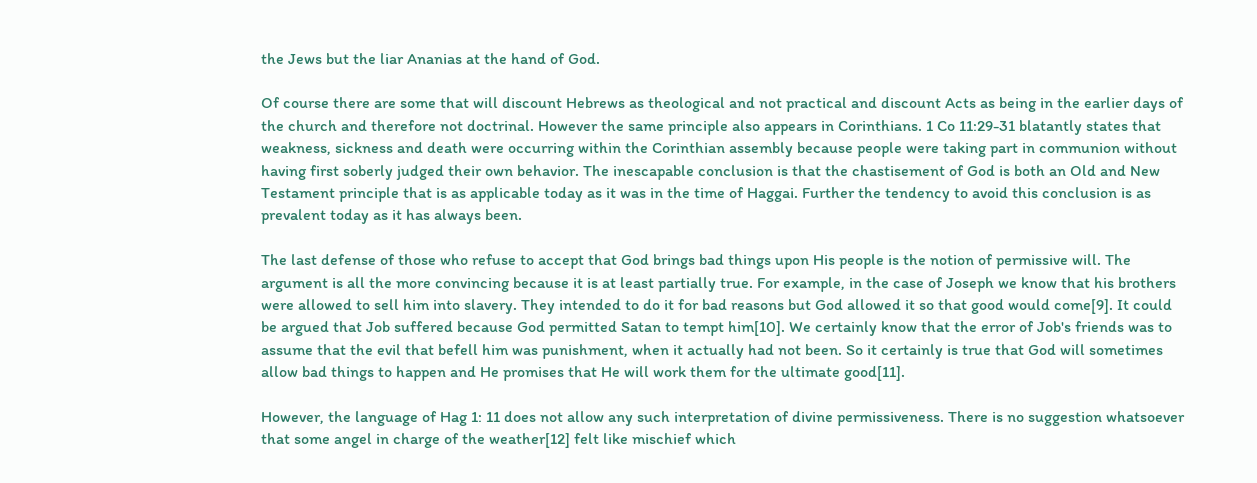the Jews but the liar Ananias at the hand of God.

Of course there are some that will discount Hebrews as theological and not practical and discount Acts as being in the earlier days of the church and therefore not doctrinal. However the same principle also appears in Corinthians. 1 Co 11:29-31 blatantly states that weakness, sickness and death were occurring within the Corinthian assembly because people were taking part in communion without having first soberly judged their own behavior. The inescapable conclusion is that the chastisement of God is both an Old and New Testament principle that is as applicable today as it was in the time of Haggai. Further the tendency to avoid this conclusion is as prevalent today as it has always been.

The last defense of those who refuse to accept that God brings bad things upon His people is the notion of permissive will. The argument is all the more convincing because it is at least partially true. For example, in the case of Joseph we know that his brothers were allowed to sell him into slavery. They intended to do it for bad reasons but God allowed it so that good would come[9]. It could be argued that Job suffered because God permitted Satan to tempt him[10]. We certainly know that the error of Job's friends was to assume that the evil that befell him was punishment, when it actually had not been. So it certainly is true that God will sometimes allow bad things to happen and He promises that He will work them for the ultimate good[11].

However, the language of Hag 1: 11 does not allow any such interpretation of divine permissiveness. There is no suggestion whatsoever that some angel in charge of the weather[12] felt like mischief which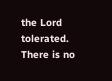the Lord tolerated. There is no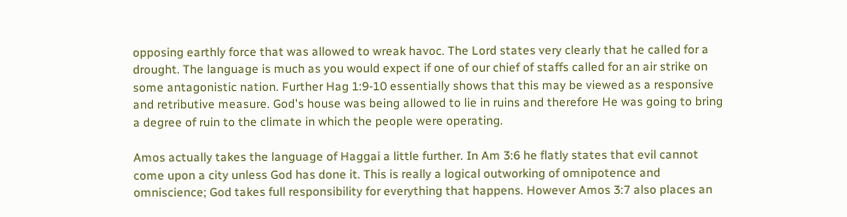opposing earthly force that was allowed to wreak havoc. The Lord states very clearly that he called for a drought. The language is much as you would expect if one of our chief of staffs called for an air strike on some antagonistic nation. Further Hag 1:9-10 essentially shows that this may be viewed as a responsive and retributive measure. God's house was being allowed to lie in ruins and therefore He was going to bring a degree of ruin to the climate in which the people were operating.

Amos actually takes the language of Haggai a little further. In Am 3:6 he flatly states that evil cannot come upon a city unless God has done it. This is really a logical outworking of omnipotence and omniscience; God takes full responsibility for everything that happens. However Amos 3:7 also places an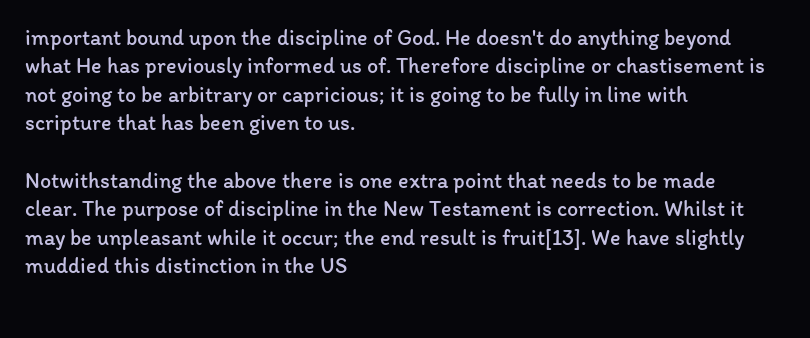important bound upon the discipline of God. He doesn't do anything beyond what He has previously informed us of. Therefore discipline or chastisement is not going to be arbitrary or capricious; it is going to be fully in line with scripture that has been given to us.

Notwithstanding the above there is one extra point that needs to be made clear. The purpose of discipline in the New Testament is correction. Whilst it may be unpleasant while it occur; the end result is fruit[13]. We have slightly muddied this distinction in the US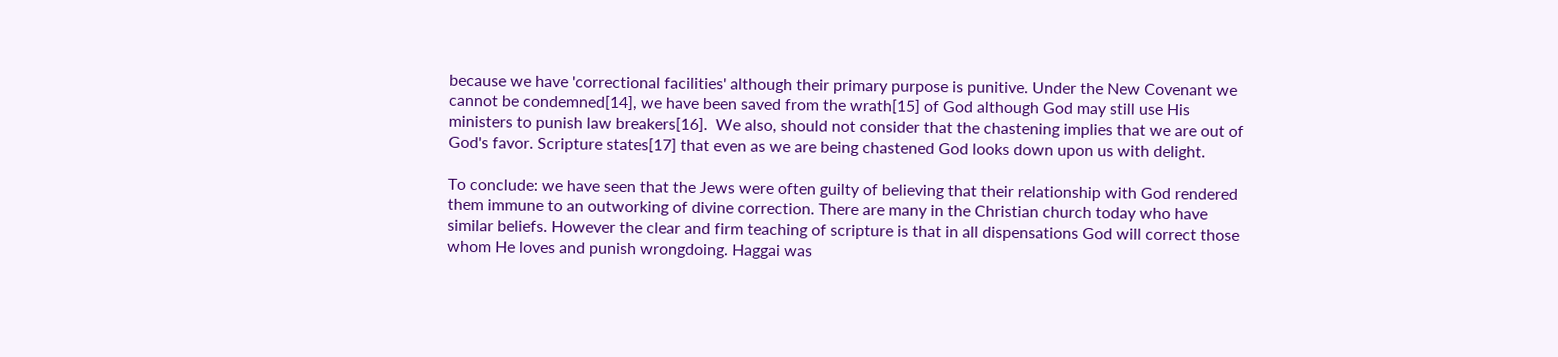because we have 'correctional facilities' although their primary purpose is punitive. Under the New Covenant we cannot be condemned[14], we have been saved from the wrath[15] of God although God may still use His ministers to punish law breakers[16].  We also, should not consider that the chastening implies that we are out of God's favor. Scripture states[17] that even as we are being chastened God looks down upon us with delight.

To conclude: we have seen that the Jews were often guilty of believing that their relationship with God rendered them immune to an outworking of divine correction. There are many in the Christian church today who have similar beliefs. However the clear and firm teaching of scripture is that in all dispensations God will correct those whom He loves and punish wrongdoing. Haggai was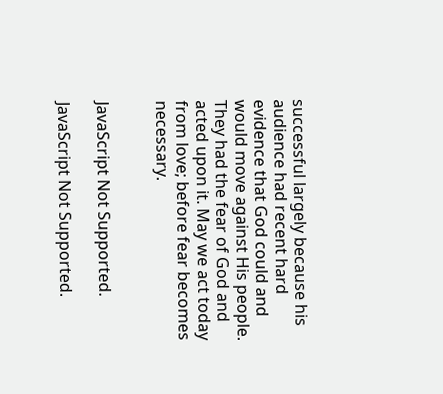successful largely because his audience had recent hard evidence that God could and would move against His people. They had the fear of God and acted upon it. May we act today from love; before fear becomes necessary.


JavaScript Not Supported.

JavaScript Not Supported.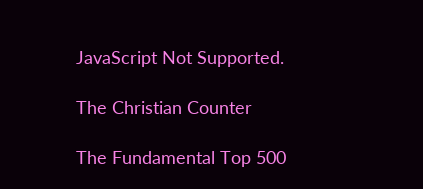JavaScript Not Supported.

The Christian Counter

The Fundamental Top 500